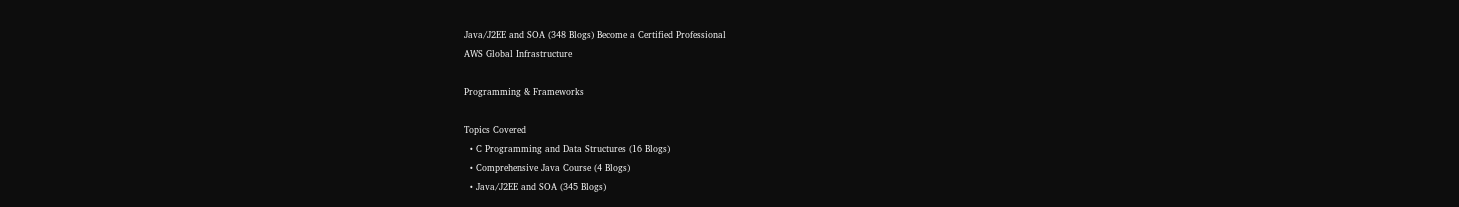Java/J2EE and SOA (348 Blogs) Become a Certified Professional
AWS Global Infrastructure

Programming & Frameworks

Topics Covered
  • C Programming and Data Structures (16 Blogs)
  • Comprehensive Java Course (4 Blogs)
  • Java/J2EE and SOA (345 Blogs)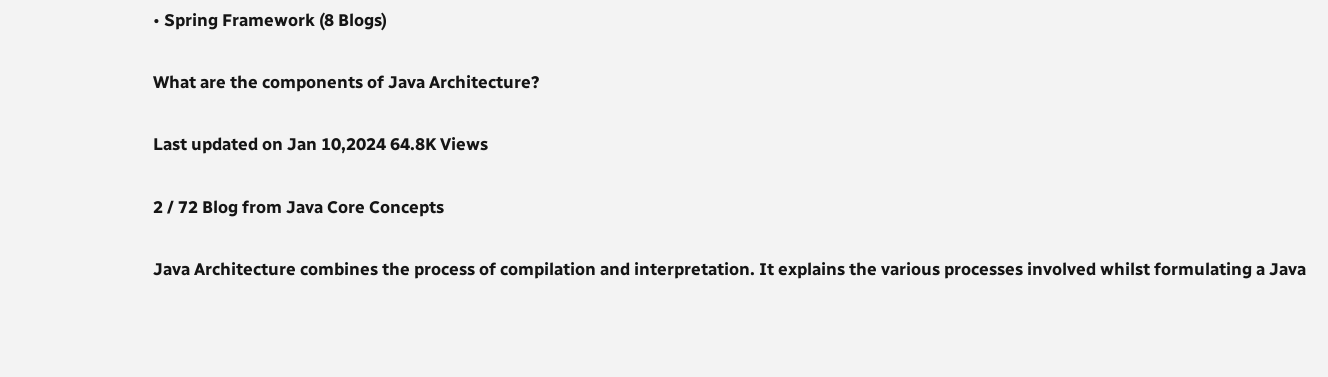• Spring Framework (8 Blogs)

What are the components of Java Architecture?

Last updated on Jan 10,2024 64.8K Views

2 / 72 Blog from Java Core Concepts

Java Architecture combines the process of compilation and interpretation. It explains the various processes involved whilst formulating a Java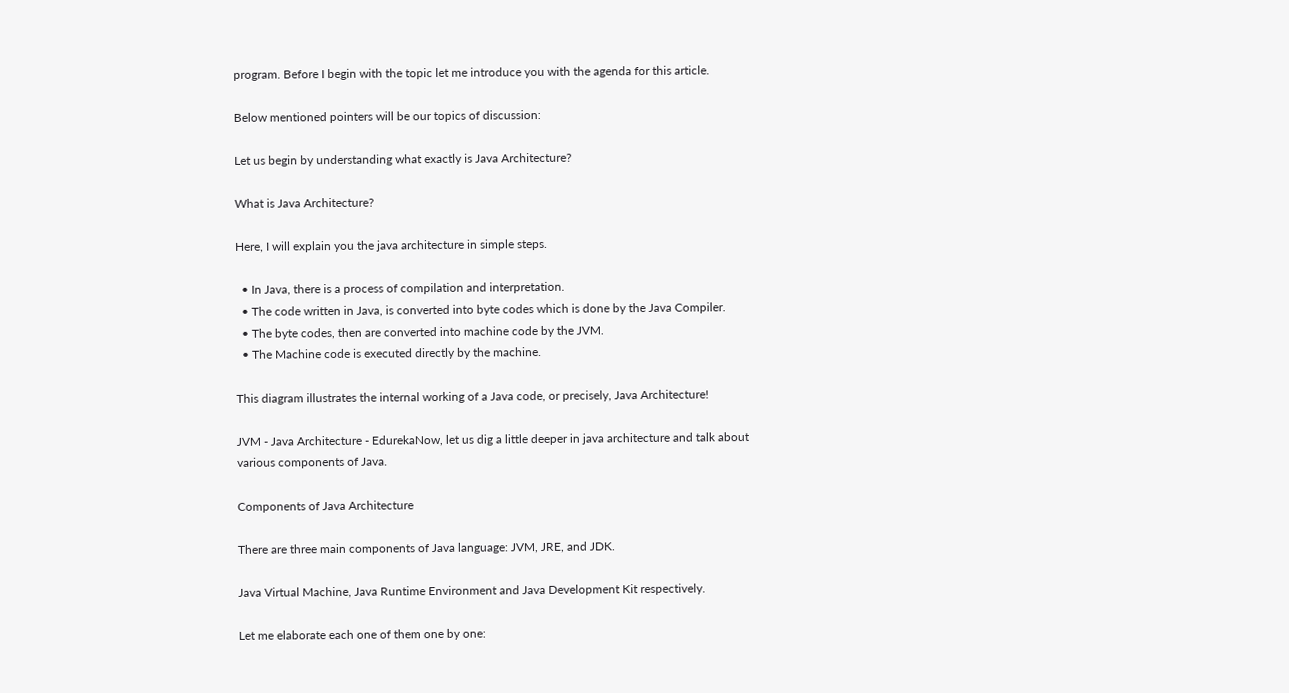program. Before I begin with the topic let me introduce you with the agenda for this article.

Below mentioned pointers will be our topics of discussion:

Let us begin by understanding what exactly is Java Architecture?

What is Java Architecture?

Here, I will explain you the java architecture in simple steps.

  • In Java, there is a process of compilation and interpretation.
  • The code written in Java, is converted into byte codes which is done by the Java Compiler.
  • The byte codes, then are converted into machine code by the JVM.
  • The Machine code is executed directly by the machine.

This diagram illustrates the internal working of a Java code, or precisely, Java Architecture!

JVM - Java Architecture - EdurekaNow, let us dig a little deeper in java architecture and talk about various components of Java.

Components of Java Architecture

There are three main components of Java language: JVM, JRE, and JDK.

Java Virtual Machine, Java Runtime Environment and Java Development Kit respectively.

Let me elaborate each one of them one by one: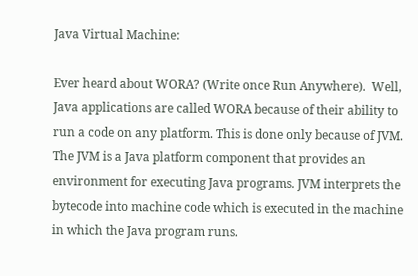Java Virtual Machine:

Ever heard about WORA? (Write once Run Anywhere).  Well, Java applications are called WORA because of their ability to run a code on any platform. This is done only because of JVM. The JVM is a Java platform component that provides an environment for executing Java programs. JVM interprets the bytecode into machine code which is executed in the machine in which the Java program runs.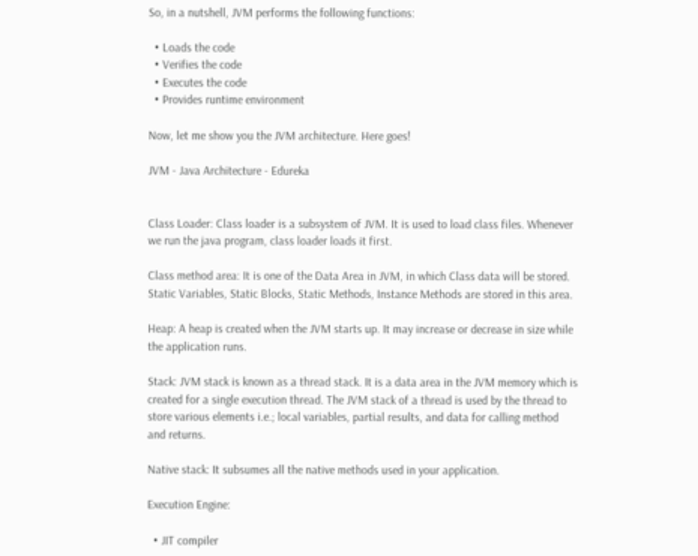So, in a nutshell, JVM performs the following functions:

  • Loads the code
  • Verifies the code
  • Executes the code
  • Provides runtime environment

Now, let me show you the JVM architecture. Here goes!

JVM - Java Architecture - Edureka


Class Loader: Class loader is a subsystem of JVM. It is used to load class files. Whenever we run the java program, class loader loads it first.

Class method area: It is one of the Data Area in JVM, in which Class data will be stored. Static Variables, Static Blocks, Static Methods, Instance Methods are stored in this area.

Heap: A heap is created when the JVM starts up. It may increase or decrease in size while the application runs.

Stack: JVM stack is known as a thread stack. It is a data area in the JVM memory which is created for a single execution thread. The JVM stack of a thread is used by the thread to store various elements i.e.; local variables, partial results, and data for calling method and returns.

Native stack: It subsumes all the native methods used in your application.

Execution Engine:

  • JIT compiler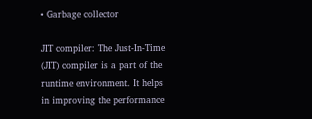• Garbage collector

JIT compiler: The Just-In-Time (JIT) compiler is a part of the runtime environment. It helps in improving the performance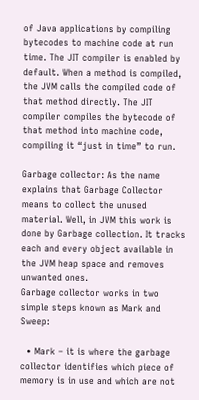of Java applications by compiling bytecodes to machine code at run time. The JIT compiler is enabled by default. When a method is compiled, the JVM calls the compiled code of that method directly. The JIT compiler compiles the bytecode of that method into machine code, compiling it “just in time” to run.

Garbage collector: As the name explains that Garbage Collector means to collect the unused material. Well, in JVM this work is done by Garbage collection. It tracks each and every object available in the JVM heap space and removes unwanted ones.
Garbage collector works in two simple steps known as Mark and Sweep:

  • Mark – it is where the garbage collector identifies which piece of memory is in use and which are not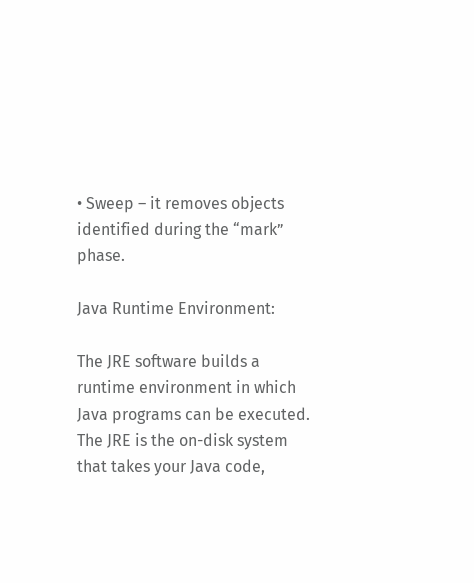• Sweep – it removes objects identified during the “mark” phase.

Java Runtime Environment:

The JRE software builds a runtime environment in which Java programs can be executed. The JRE is the on-disk system that takes your Java code,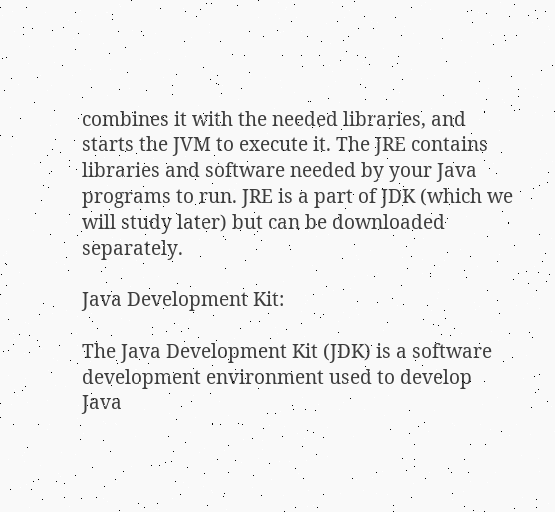combines it with the needed libraries, and starts the JVM to execute it. The JRE contains libraries and software needed by your Java programs to run. JRE is a part of JDK (which we will study later) but can be downloaded separately.

Java Development Kit:

The Java Development Kit (JDK) is a software development environment used to develop Java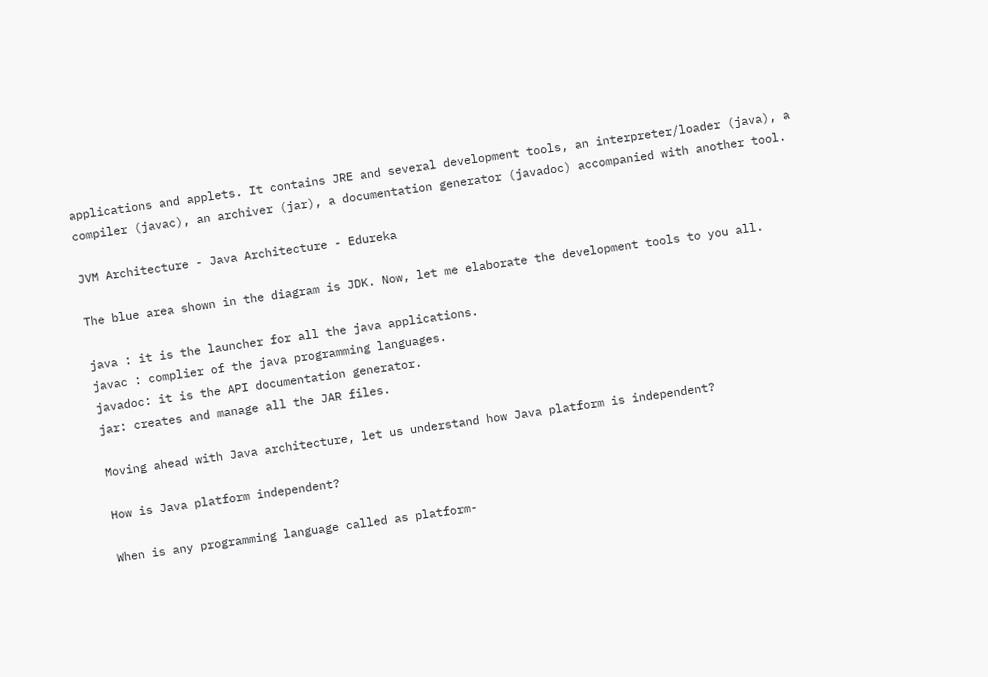applications and applets. It contains JRE and several development tools, an interpreter/loader (java), a compiler (javac), an archiver (jar), a documentation generator (javadoc) accompanied with another tool.

JVM Architecture - Java Architecture - Edureka

The blue area shown in the diagram is JDK. Now, let me elaborate the development tools to you all.

java : it is the launcher for all the java applications.
javac : complier of the java programming languages.
javadoc: it is the API documentation generator.
jar: creates and manage all the JAR files.

Moving ahead with Java architecture, let us understand how Java platform is independent?

How is Java platform independent?

When is any programming language called as platform-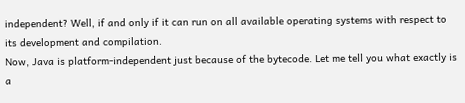independent? Well, if and only if it can run on all available operating systems with respect to its development and compilation.
Now, Java is platform-independent just because of the bytecode. Let me tell you what exactly is a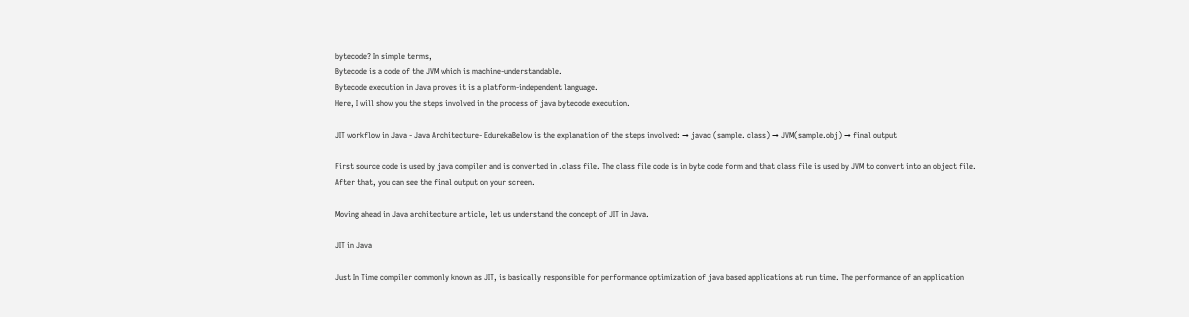bytecode? In simple terms,
Bytecode is a code of the JVM which is machine-understandable.
Bytecode execution in Java proves it is a platform-independent language.
Here, I will show you the steps involved in the process of java bytecode execution.

JIT workflow in Java - Java Architecture- EdurekaBelow is the explanation of the steps involved: → javac (sample. class) → JVM(sample.obj) → final output

First source code is used by java compiler and is converted in .class file. The class file code is in byte code form and that class file is used by JVM to convert into an object file. After that, you can see the final output on your screen.

Moving ahead in Java architecture article, let us understand the concept of JIT in Java.

JIT in Java

Just In Time compiler commonly known as JIT, is basically responsible for performance optimization of java based applications at run time. The performance of an application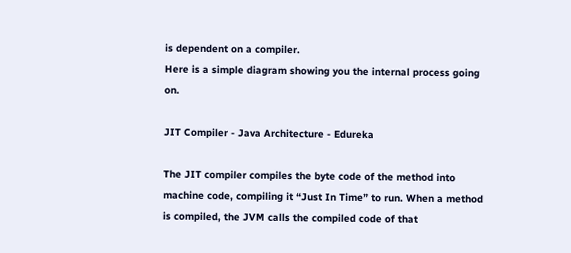is dependent on a compiler.
Here is a simple diagram showing you the internal process going on.

JIT Compiler - Java Architecture - Edureka

The JIT compiler compiles the byte code of the method into machine code, compiling it “Just In Time” to run. When a method is compiled, the JVM calls the compiled code of that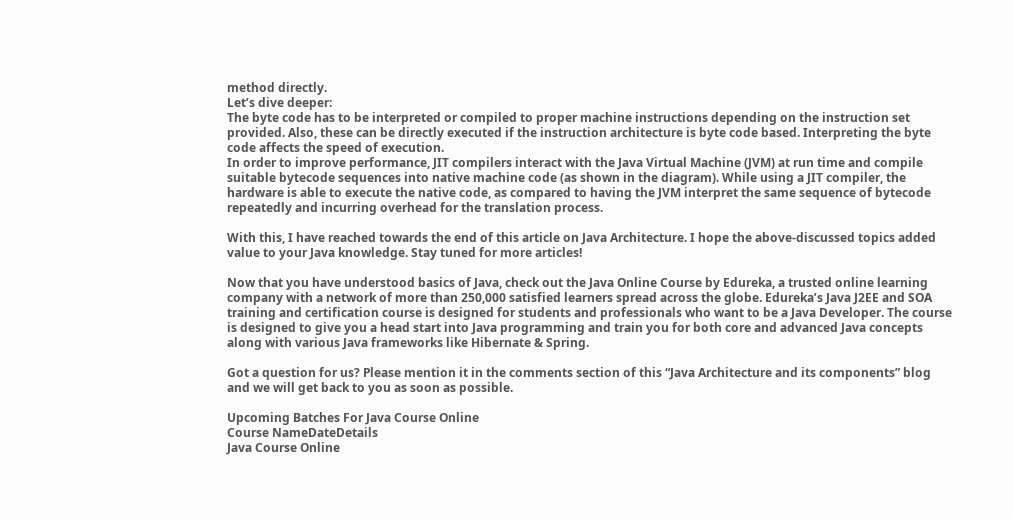method directly.
Let’s dive deeper:
The byte code has to be interpreted or compiled to proper machine instructions depending on the instruction set provided. Also, these can be directly executed if the instruction architecture is byte code based. Interpreting the byte code affects the speed of execution.
In order to improve performance, JIT compilers interact with the Java Virtual Machine (JVM) at run time and compile suitable bytecode sequences into native machine code (as shown in the diagram). While using a JIT compiler, the hardware is able to execute the native code, as compared to having the JVM interpret the same sequence of bytecode repeatedly and incurring overhead for the translation process.

With this, I have reached towards the end of this article on Java Architecture. I hope the above-discussed topics added value to your Java knowledge. Stay tuned for more articles!

Now that you have understood basics of Java, check out the Java Online Course by Edureka, a trusted online learning company with a network of more than 250,000 satisfied learners spread across the globe. Edureka’s Java J2EE and SOA training and certification course is designed for students and professionals who want to be a Java Developer. The course is designed to give you a head start into Java programming and train you for both core and advanced Java concepts along with various Java frameworks like Hibernate & Spring.

Got a question for us? Please mention it in the comments section of this “Java Architecture and its components” blog and we will get back to you as soon as possible.

Upcoming Batches For Java Course Online
Course NameDateDetails
Java Course Online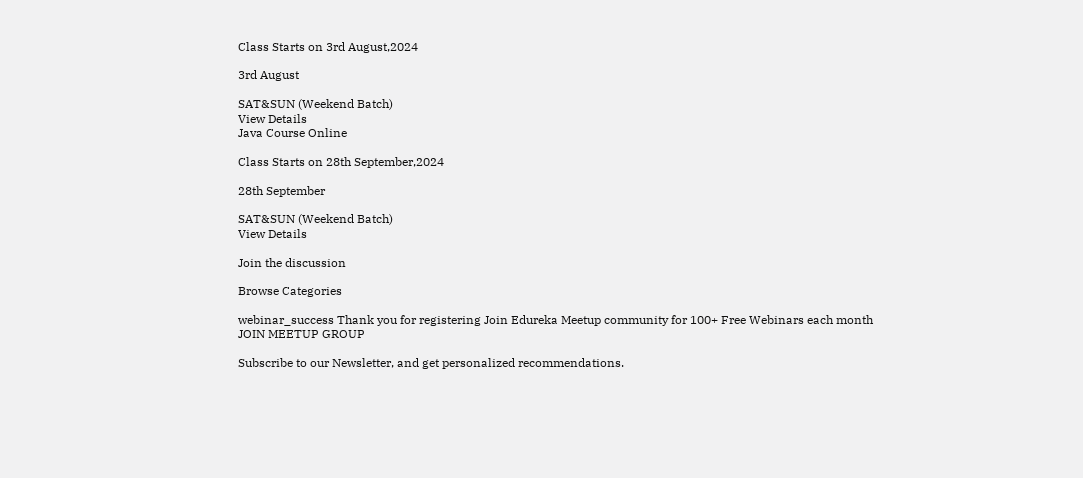Class Starts on 3rd August,2024

3rd August

SAT&SUN (Weekend Batch)
View Details
Java Course Online

Class Starts on 28th September,2024

28th September

SAT&SUN (Weekend Batch)
View Details

Join the discussion

Browse Categories

webinar_success Thank you for registering Join Edureka Meetup community for 100+ Free Webinars each month JOIN MEETUP GROUP

Subscribe to our Newsletter, and get personalized recommendations.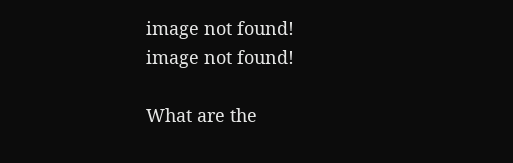image not found!
image not found!

What are the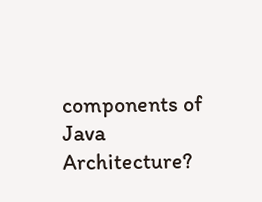components of Java Architecture?